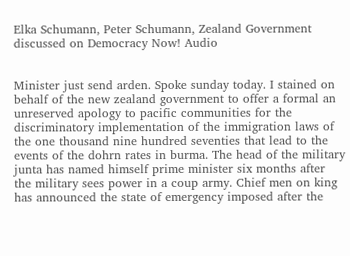Elka Schumann, Peter Schumann, Zealand Government discussed on Democracy Now! Audio


Minister just send arden. Spoke sunday today. I stained on behalf of the new zealand government to offer a formal an unreserved apology to pacific communities for the discriminatory implementation of the immigration laws of the one thousand nine hundred seventies that lead to the events of the dohrn rates in burma. The head of the military junta has named himself prime minister six months after the military sees power in a coup army. Chief men on king has announced the state of emergency imposed after the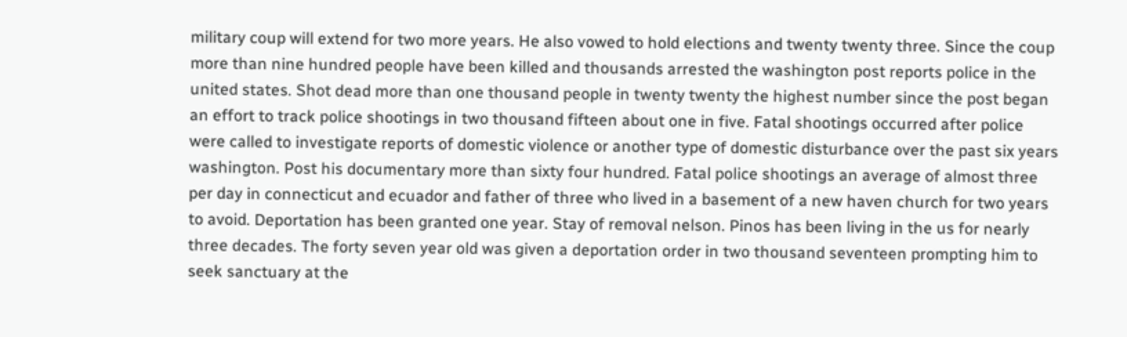military coup will extend for two more years. He also vowed to hold elections and twenty twenty three. Since the coup more than nine hundred people have been killed and thousands arrested the washington post reports police in the united states. Shot dead more than one thousand people in twenty twenty the highest number since the post began an effort to track police shootings in two thousand fifteen about one in five. Fatal shootings occurred after police were called to investigate reports of domestic violence or another type of domestic disturbance over the past six years washington. Post his documentary more than sixty four hundred. Fatal police shootings an average of almost three per day in connecticut and ecuador and father of three who lived in a basement of a new haven church for two years to avoid. Deportation has been granted one year. Stay of removal nelson. Pinos has been living in the us for nearly three decades. The forty seven year old was given a deportation order in two thousand seventeen prompting him to seek sanctuary at the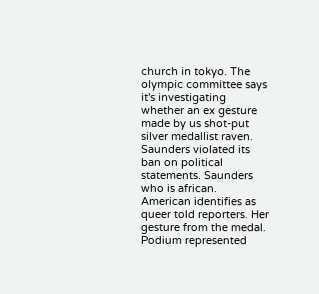church in tokyo. The olympic committee says it's investigating whether an ex gesture made by us shot-put silver medallist raven. Saunders violated its ban on political statements. Saunders who is african. American identifies as queer told reporters. Her gesture from the medal. Podium represented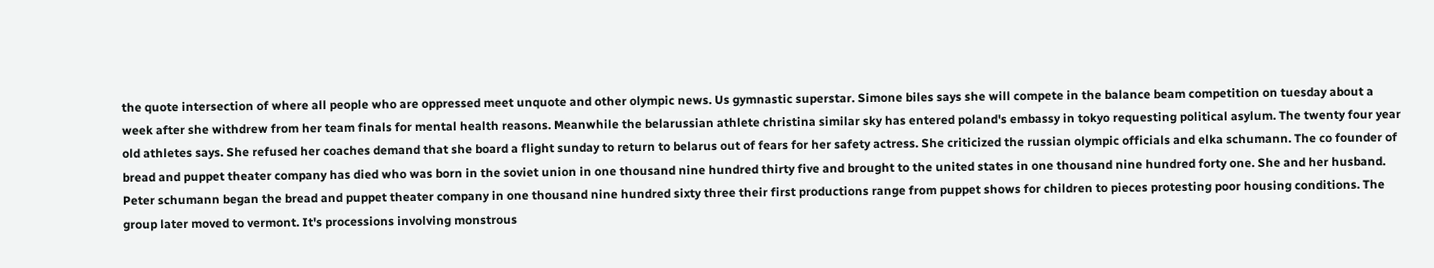the quote intersection of where all people who are oppressed meet unquote and other olympic news. Us gymnastic superstar. Simone biles says she will compete in the balance beam competition on tuesday about a week after she withdrew from her team finals for mental health reasons. Meanwhile the belarussian athlete christina similar sky has entered poland's embassy in tokyo requesting political asylum. The twenty four year old athletes says. She refused her coaches demand that she board a flight sunday to return to belarus out of fears for her safety actress. She criticized the russian olympic officials and elka schumann. The co founder of bread and puppet theater company has died who was born in the soviet union in one thousand nine hundred thirty five and brought to the united states in one thousand nine hundred forty one. She and her husband. Peter schumann began the bread and puppet theater company in one thousand nine hundred sixty three their first productions range from puppet shows for children to pieces protesting poor housing conditions. The group later moved to vermont. It's processions involving monstrous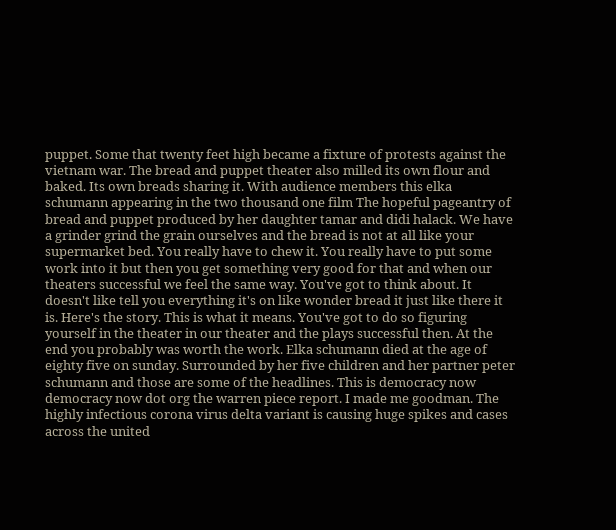puppet. Some that twenty feet high became a fixture of protests against the vietnam war. The bread and puppet theater also milled its own flour and baked. Its own breads sharing it. With audience members this elka schumann appearing in the two thousand one film The hopeful pageantry of bread and puppet produced by her daughter tamar and didi halack. We have a grinder grind the grain ourselves and the bread is not at all like your supermarket bed. You really have to chew it. You really have to put some work into it but then you get something very good for that and when our theaters successful we feel the same way. You've got to think about. It doesn't like tell you everything it's on like wonder bread it just like there it is. Here's the story. This is what it means. You've got to do so figuring yourself in the theater in our theater and the plays successful then. At the end you probably was worth the work. Elka schumann died at the age of eighty five on sunday. Surrounded by her five children and her partner peter schumann and those are some of the headlines. This is democracy now democracy now dot org the warren piece report. I made me goodman. The highly infectious corona virus delta variant is causing huge spikes and cases across the united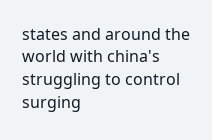states and around the world with china's struggling to control surging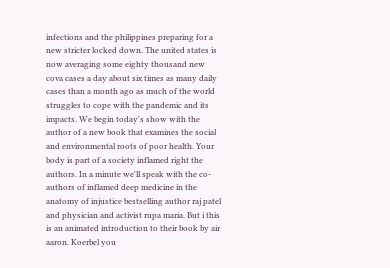infections and the philippines preparing for a new stricter locked down. The united states is now averaging some eighty thousand new cova cases a day about six times as many daily cases than a month ago as much of the world struggles to cope with the pandemic and its impacts. We begin today's show with the author of a new book that examines the social and environmental roots of poor health. Your body is part of a society inflamed right the authors. In a minute we'll speak with the co-authors of inflamed deep medicine in the anatomy of injustice bestselling author raj patel and physician and activist rupa maria. But i this is an animated introduction to their book by air aaron. Koerbel you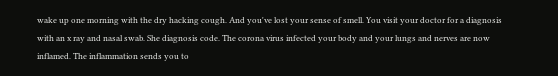wake up one morning with the dry hacking cough. And you've lost your sense of smell. You visit your doctor for a diagnosis with an x ray and nasal swab. She diagnosis code. The corona virus infected your body and your lungs and nerves are now inflamed. The inflammation sends you to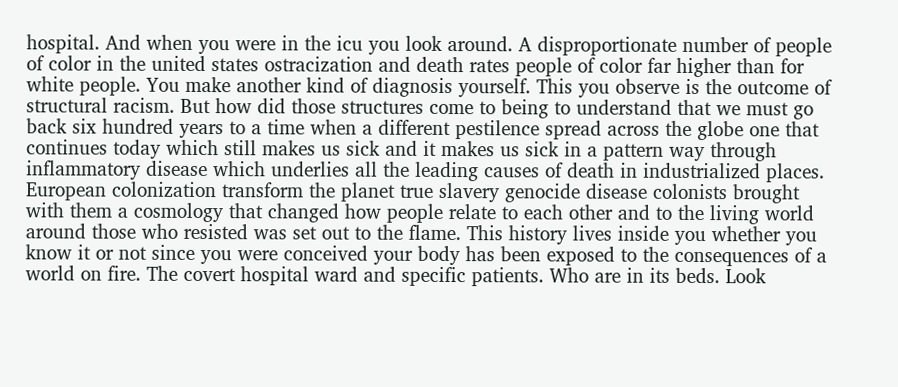hospital. And when you were in the icu you look around. A disproportionate number of people of color in the united states ostracization and death rates people of color far higher than for white people. You make another kind of diagnosis yourself. This you observe is the outcome of structural racism. But how did those structures come to being to understand that we must go back six hundred years to a time when a different pestilence spread across the globe one that continues today which still makes us sick and it makes us sick in a pattern way through inflammatory disease which underlies all the leading causes of death in industrialized places. European colonization transform the planet true slavery genocide disease colonists brought with them a cosmology that changed how people relate to each other and to the living world around those who resisted was set out to the flame. This history lives inside you whether you know it or not since you were conceived your body has been exposed to the consequences of a world on fire. The covert hospital ward and specific patients. Who are in its beds. Look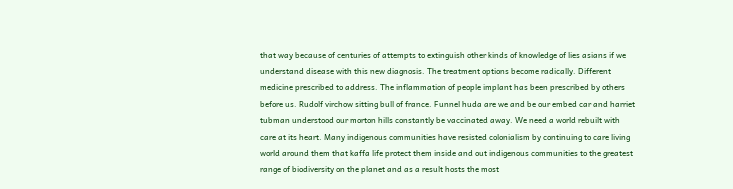that way because of centuries of attempts to extinguish other kinds of knowledge of lies asians if we understand disease with this new diagnosis. The treatment options become radically. Different medicine prescribed to address. The inflammation of people implant has been prescribed by others before us. Rudolf virchow sitting bull of france. Funnel huda are we and be our embed car and harriet tubman understood our morton hills constantly be vaccinated away. We need a world rebuilt with care at its heart. Many indigenous communities have resisted colonialism by continuing to care living world around them that kaffa life protect them inside and out indigenous communities to the greatest range of biodiversity on the planet and as a result hosts the most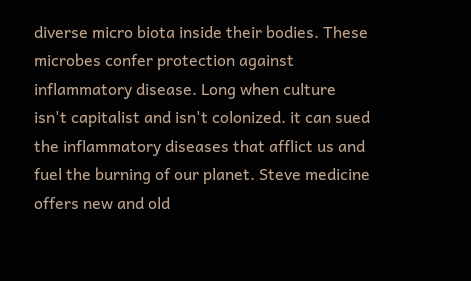diverse micro biota inside their bodies. These microbes confer protection against inflammatory disease. Long when culture isn't capitalist and isn't colonized. it can sued the inflammatory diseases that afflict us and fuel the burning of our planet. Steve medicine offers new and old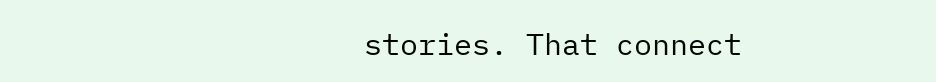stories. That connect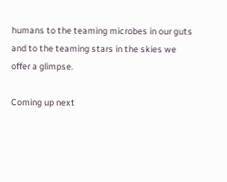humans to the teaming microbes in our guts and to the teaming stars in the skies we offer a glimpse.

Coming up next